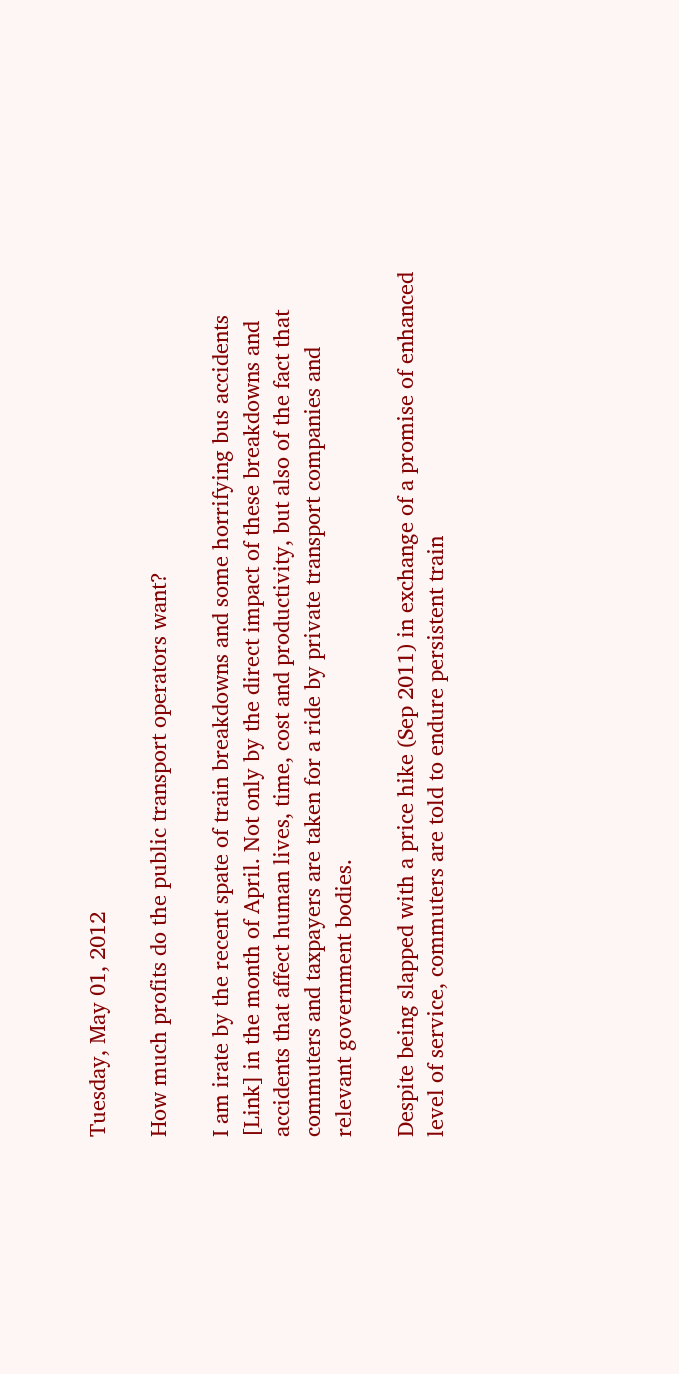Tuesday, May 01, 2012

How much profits do the public transport operators want?

I am irate by the recent spate of train breakdowns and some horrifying bus accidents [Link] in the month of April. Not only by the direct impact of these breakdowns and accidents that affect human lives, time, cost and productivity, but also of the fact that commuters and taxpayers are taken for a ride by private transport companies and relevant government bodies.

Despite being slapped with a price hike (Sep 2011) in exchange of a promise of enhanced level of service, commuters are told to endure persistent train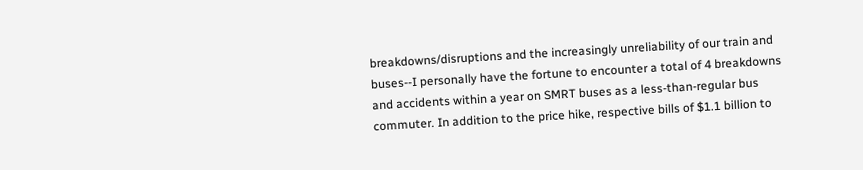breakdowns/disruptions and the increasingly unreliability of our train and buses--I personally have the fortune to encounter a total of 4 breakdowns and accidents within a year on SMRT buses as a less-than-regular bus commuter. In addition to the price hike, respective bills of $1.1 billion to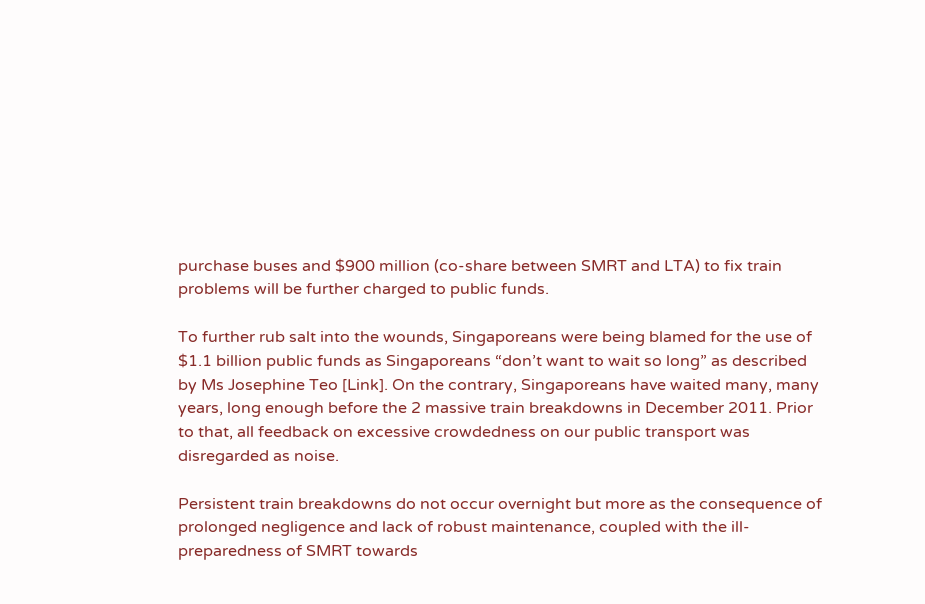purchase buses and $900 million (co-share between SMRT and LTA) to fix train problems will be further charged to public funds.

To further rub salt into the wounds, Singaporeans were being blamed for the use of $1.1 billion public funds as Singaporeans “don’t want to wait so long” as described by Ms Josephine Teo [Link]. On the contrary, Singaporeans have waited many, many years, long enough before the 2 massive train breakdowns in December 2011. Prior to that, all feedback on excessive crowdedness on our public transport was disregarded as noise.

Persistent train breakdowns do not occur overnight but more as the consequence of prolonged negligence and lack of robust maintenance, coupled with the ill-preparedness of SMRT towards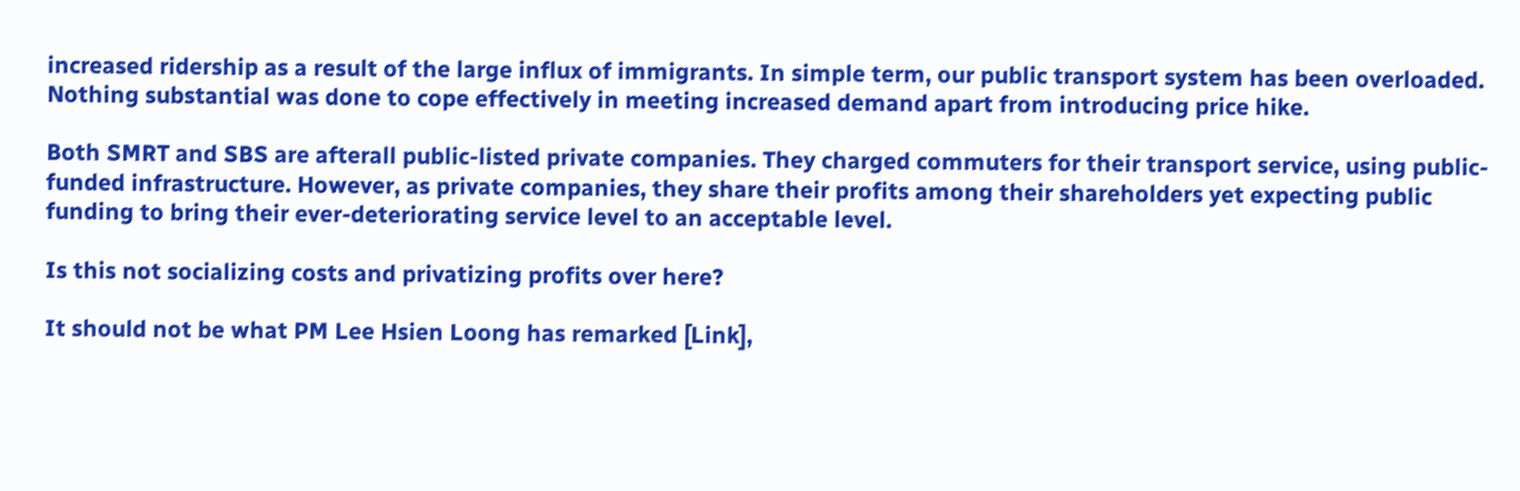increased ridership as a result of the large influx of immigrants. In simple term, our public transport system has been overloaded. Nothing substantial was done to cope effectively in meeting increased demand apart from introducing price hike.

Both SMRT and SBS are afterall public-listed private companies. They charged commuters for their transport service, using public-funded infrastructure. However, as private companies, they share their profits among their shareholders yet expecting public funding to bring their ever-deteriorating service level to an acceptable level.

Is this not socializing costs and privatizing profits over here?

It should not be what PM Lee Hsien Loong has remarked [Link],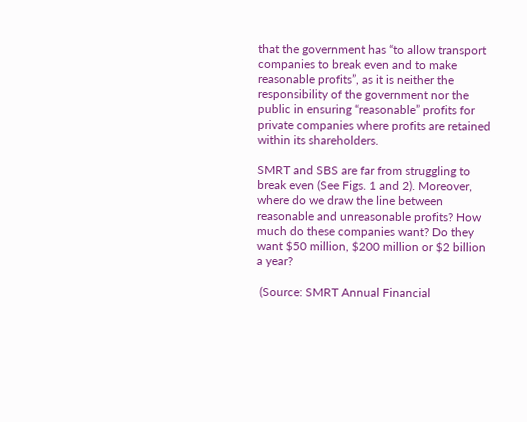that the government has “to allow transport companies to break even and to make reasonable profits”, as it is neither the responsibility of the government nor the public in ensuring “reasonable” profits for private companies where profits are retained within its shareholders.

SMRT and SBS are far from struggling to break even (See Figs. 1 and 2). Moreover, where do we draw the line between reasonable and unreasonable profits? How much do these companies want? Do they want $50 million, $200 million or $2 billion a year?

 (Source: SMRT Annual Financial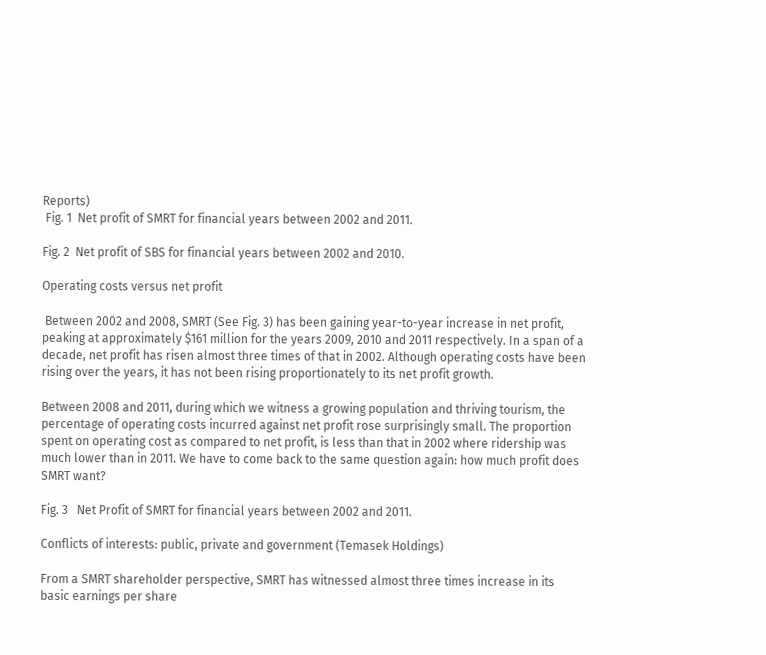Reports)
 Fig. 1  Net profit of SMRT for financial years between 2002 and 2011.

Fig. 2  Net profit of SBS for financial years between 2002 and 2010.

Operating costs versus net profit

 Between 2002 and 2008, SMRT (See Fig. 3) has been gaining year-to-year increase in net profit, peaking at approximately $161 million for the years 2009, 2010 and 2011 respectively. In a span of a decade, net profit has risen almost three times of that in 2002. Although operating costs have been rising over the years, it has not been rising proportionately to its net profit growth.

Between 2008 and 2011, during which we witness a growing population and thriving tourism, the percentage of operating costs incurred against net profit rose surprisingly small. The proportion spent on operating cost as compared to net profit, is less than that in 2002 where ridership was much lower than in 2011. We have to come back to the same question again: how much profit does SMRT want?

Fig. 3   Net Profit of SMRT for financial years between 2002 and 2011.

Conflicts of interests: public, private and government (Temasek Holdings)

From a SMRT shareholder perspective, SMRT has witnessed almost three times increase in its basic earnings per share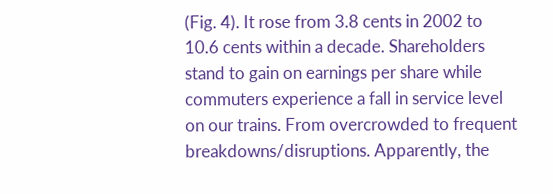(Fig. 4). It rose from 3.8 cents in 2002 to 10.6 cents within a decade. Shareholders stand to gain on earnings per share while commuters experience a fall in service level on our trains. From overcrowded to frequent breakdowns/disruptions. Apparently, the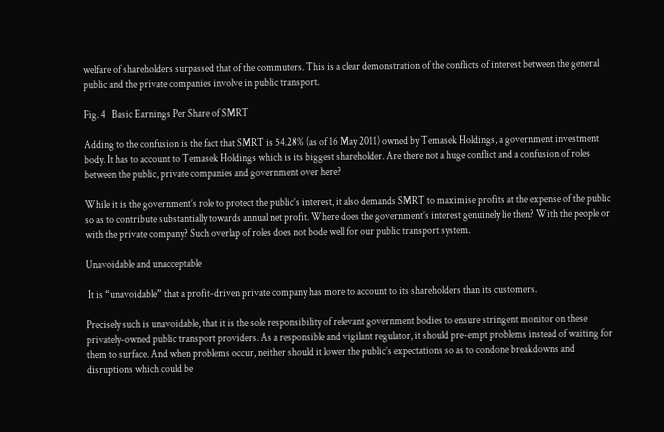welfare of shareholders surpassed that of the commuters. This is a clear demonstration of the conflicts of interest between the general public and the private companies involve in public transport.

Fig. 4   Basic Earnings Per Share of SMRT

Adding to the confusion is the fact that SMRT is 54.28% (as of 16 May 2011) owned by Temasek Holdings, a government investment body. It has to account to Temasek Holdings which is its biggest shareholder. Are there not a huge conflict and a confusion of roles between the public, private companies and government over here?

While it is the government’s role to protect the public’s interest, it also demands SMRT to maximise profits at the expense of the public so as to contribute substantially towards annual net profit. Where does the government’s interest genuinely lie then? With the people or with the private company? Such overlap of roles does not bode well for our public transport system.

Unavoidable and unacceptable

 It is “unavoidable” that a profit-driven private company has more to account to its shareholders than its customers.

Precisely such is unavoidable, that it is the sole responsibility of relevant government bodies to ensure stringent monitor on these privately-owned public transport providers. As a responsible and vigilant regulator, it should pre-empt problems instead of waiting for them to surface. And when problems occur, neither should it lower the public’s expectations so as to condone breakdowns and disruptions which could be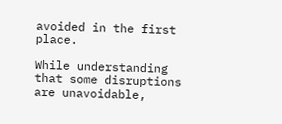avoided in the first place.

While understanding that some disruptions are unavoidable,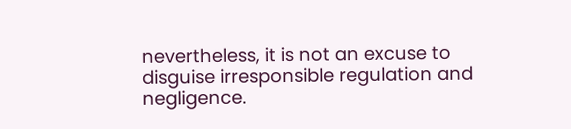nevertheless, it is not an excuse to disguise irresponsible regulation and negligence.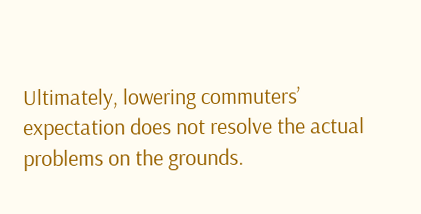Ultimately, lowering commuters’ expectation does not resolve the actual problems on the grounds.